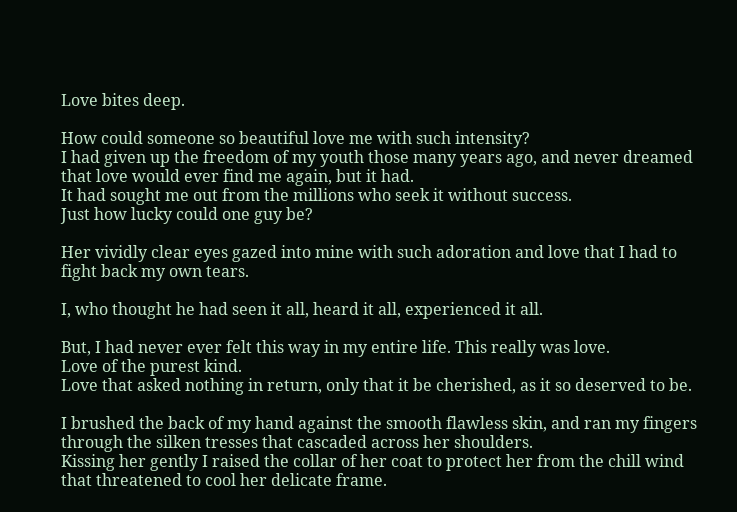Love bites deep.

How could someone so beautiful love me with such intensity?
I had given up the freedom of my youth those many years ago, and never dreamed that love would ever find me again, but it had.
It had sought me out from the millions who seek it without success.
Just how lucky could one guy be?

Her vividly clear eyes gazed into mine with such adoration and love that I had to fight back my own tears.

I, who thought he had seen it all, heard it all, experienced it all.

But, I had never ever felt this way in my entire life. This really was love.
Love of the purest kind.
Love that asked nothing in return, only that it be cherished, as it so deserved to be.

I brushed the back of my hand against the smooth flawless skin, and ran my fingers through the silken tresses that cascaded across her shoulders.
Kissing her gently I raised the collar of her coat to protect her from the chill wind that threatened to cool her delicate frame.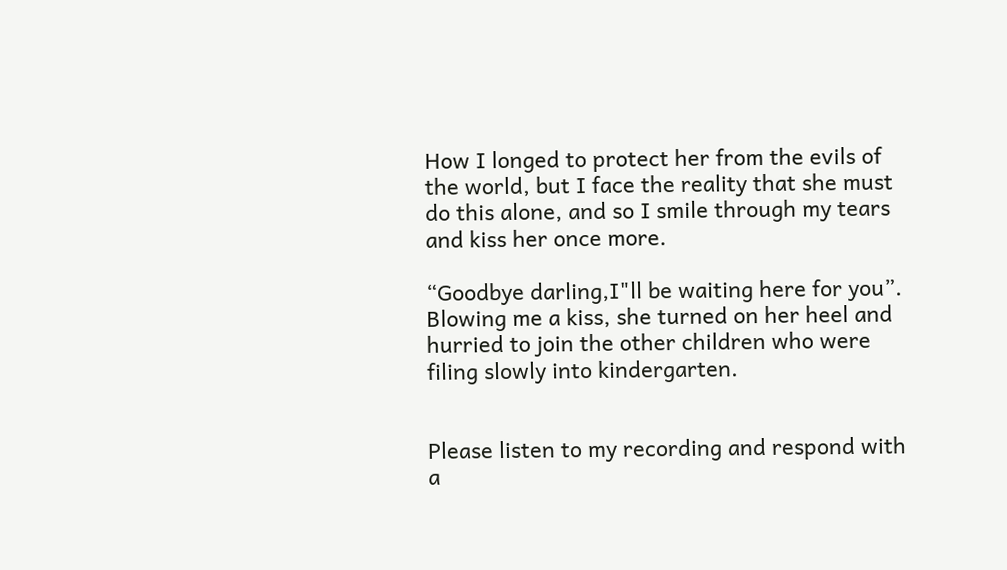How I longed to protect her from the evils of the world, but I face the reality that she must do this alone, and so I smile through my tears and kiss her once more.

“Goodbye darling,I"ll be waiting here for you”.
Blowing me a kiss, she turned on her heel and hurried to join the other children who were filing slowly into kindergarten.


Please listen to my recording and respond with a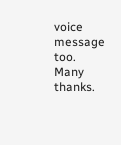voice message too. Many thanks.